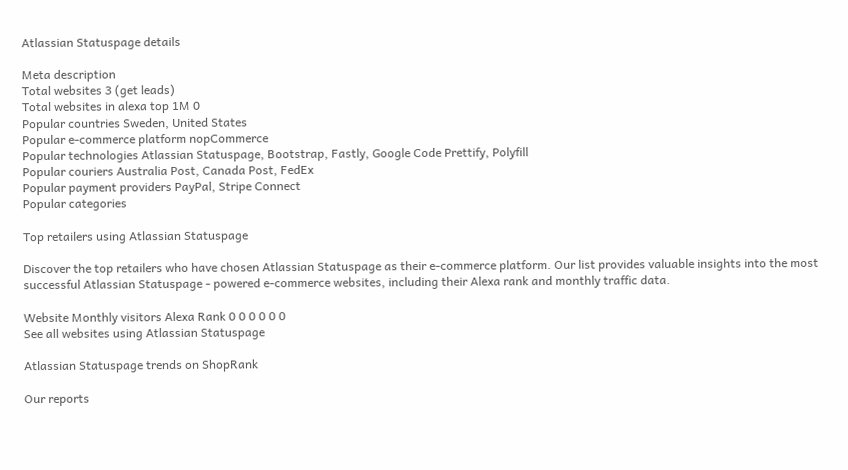Atlassian Statuspage details

Meta description
Total websites 3 (get leads)
Total websites in alexa top 1M 0
Popular countries Sweden, United States
Popular e-commerce platform nopCommerce
Popular technologies Atlassian Statuspage, Bootstrap, Fastly, Google Code Prettify, Polyfill
Popular couriers Australia Post, Canada Post, FedEx
Popular payment providers PayPal, Stripe Connect
Popular categories

Top retailers using Atlassian Statuspage

Discover the top retailers who have chosen Atlassian Statuspage as their e-commerce platform. Our list provides valuable insights into the most successful Atlassian Statuspage - powered e-commerce websites, including their Alexa rank and monthly traffic data.

Website Monthly visitors Alexa Rank 0 0 0 0 0 0
See all websites using Atlassian Statuspage

Atlassian Statuspage trends on ShopRank

Our reports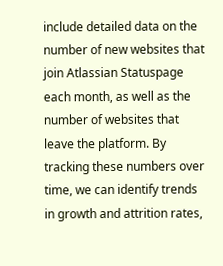include detailed data on the number of new websites that join Atlassian Statuspage each month, as well as the number of websites that leave the platform. By tracking these numbers over time, we can identify trends in growth and attrition rates,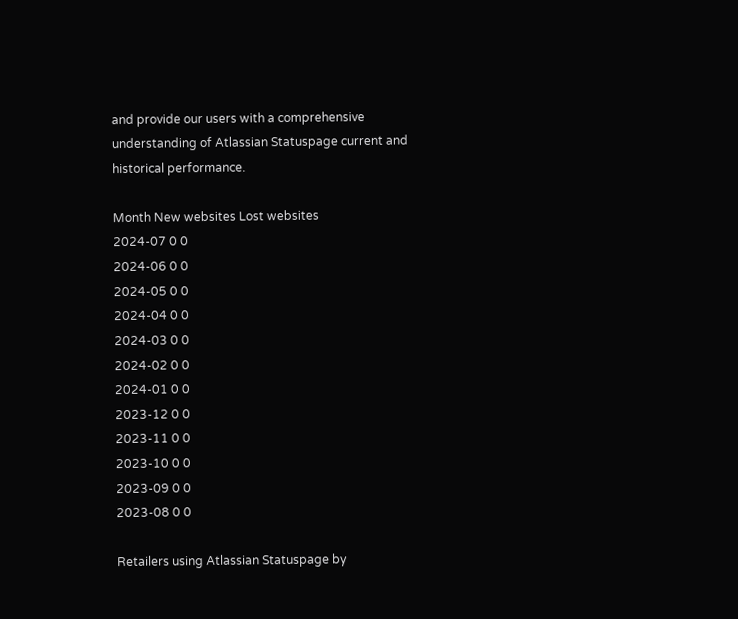and provide our users with a comprehensive understanding of Atlassian Statuspage current and historical performance.

Month New websites Lost websites
2024-07 0 0
2024-06 0 0
2024-05 0 0
2024-04 0 0
2024-03 0 0
2024-02 0 0
2024-01 0 0
2023-12 0 0
2023-11 0 0
2023-10 0 0
2023-09 0 0
2023-08 0 0

Retailers using Atlassian Statuspage by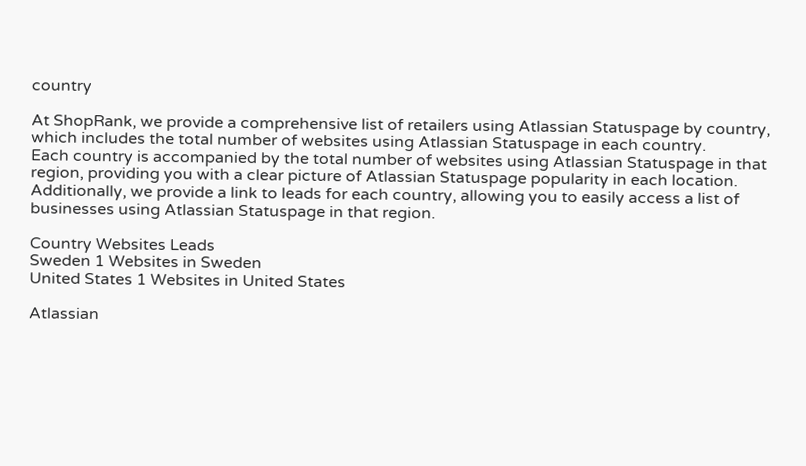country

At ShopRank, we provide a comprehensive list of retailers using Atlassian Statuspage by country, which includes the total number of websites using Atlassian Statuspage in each country.
Each country is accompanied by the total number of websites using Atlassian Statuspage in that region, providing you with a clear picture of Atlassian Statuspage popularity in each location. Additionally, we provide a link to leads for each country, allowing you to easily access a list of businesses using Atlassian Statuspage in that region.

Country Websites Leads
Sweden 1 Websites in Sweden
United States 1 Websites in United States

Atlassian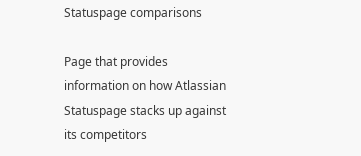Statuspage comparisons

Page that provides information on how Atlassian Statuspage stacks up against its competitors